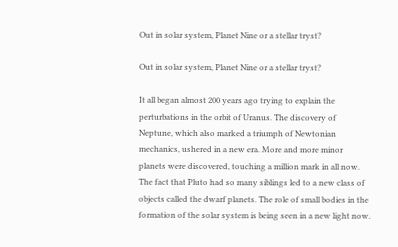Out in solar system, Planet Nine or a stellar tryst?

Out in solar system, Planet Nine or a stellar tryst?

It all began almost 200 years ago trying to explain the perturbations in the orbit of Uranus. The discovery of Neptune, which also marked a triumph of Newtonian mechanics, ushered in a new era. More and more minor planets were discovered, touching a million mark in all now. The fact that Pluto had so many siblings led to a new class of objects called the dwarf planets. The role of small bodies in the formation of the solar system is being seen in a new light now.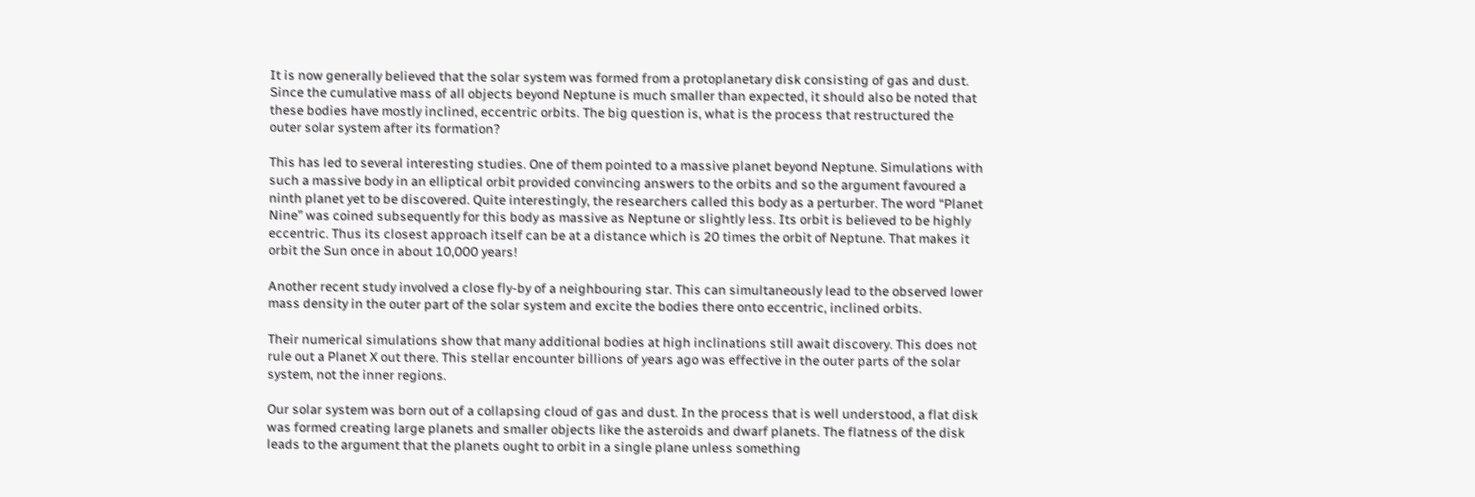It is now generally believed that the solar system was formed from a protoplanetary disk consisting of gas and dust. Since the cumulative mass of all objects beyond Neptune is much smaller than expected, it should also be noted that these bodies have mostly inclined, eccentric orbits. The big question is, what is the process that restructured the outer solar system after its formation?

This has led to several interesting studies. One of them pointed to a massive planet beyond Neptune. Simulations with such a massive body in an elliptical orbit provided convincing answers to the orbits and so the argument favoured a ninth planet yet to be discovered. Quite interestingly, the researchers called this body as a perturber. The word “Planet Nine” was coined subsequently for this body as massive as Neptune or slightly less. Its orbit is believed to be highly eccentric. Thus its closest approach itself can be at a distance which is 20 times the orbit of Neptune. That makes it orbit the Sun once in about 10,000 years!

Another recent study involved a close fly-by of a neighbouring star. This can simultaneously lead to the observed lower mass density in the outer part of the solar system and excite the bodies there onto eccentric, inclined orbits.

Their numerical simulations show that many additional bodies at high inclinations still await discovery. This does not rule out a Planet X out there. This stellar encounter billions of years ago was effective in the outer parts of the solar system, not the inner regions.

Our solar system was born out of a collapsing cloud of gas and dust. In the process that is well understood, a flat disk was formed creating large planets and smaller objects like the asteroids and dwarf planets. The flatness of the disk leads to the argument that the planets ought to orbit in a single plane unless something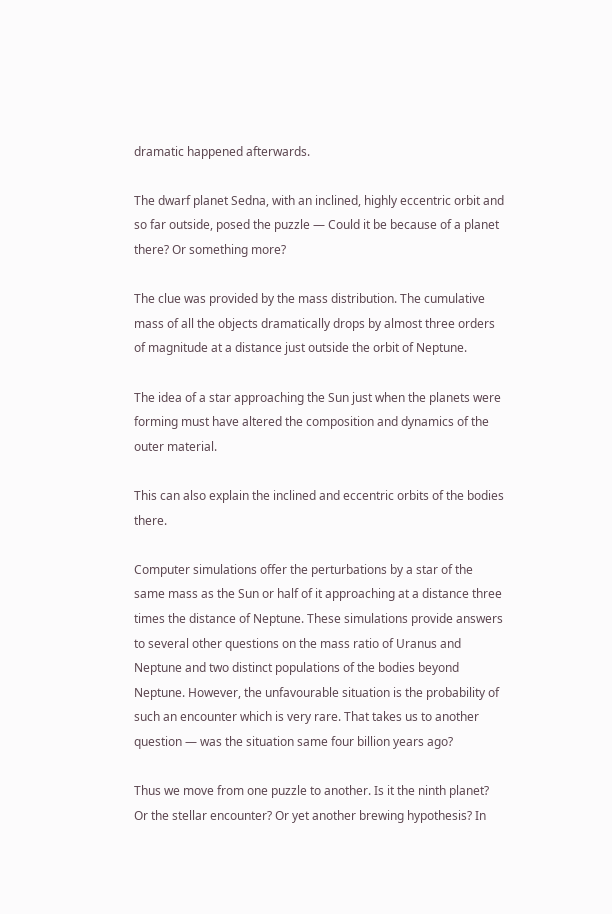dramatic happened afterwards.

The dwarf planet Sedna, with an inclined, highly eccentric orbit and so far outside, posed the puzzle — Could it be because of a planet there? Or something more?

The clue was provided by the mass distribution. The cumulative mass of all the objects dramatically drops by almost three orders of magnitude at a distance just outside the orbit of Neptune.

The idea of a star approaching the Sun just when the planets were forming must have altered the composition and dynamics of the outer material.

This can also explain the inclined and eccentric orbits of the bodies there.

Computer simulations offer the perturbations by a star of the same mass as the Sun or half of it approaching at a distance three times the distance of Neptune. These simulations provide answers to several other questions on the mass ratio of Uranus and Neptune and two distinct populations of the bodies beyond Neptune. However, the unfavourable situation is the probability of such an encounter which is very rare. That takes us to another question — was the situation same four billion years ago?

Thus we move from one puzzle to another. Is it the ninth planet? Or the stellar encounter? Or yet another brewing hypothesis? In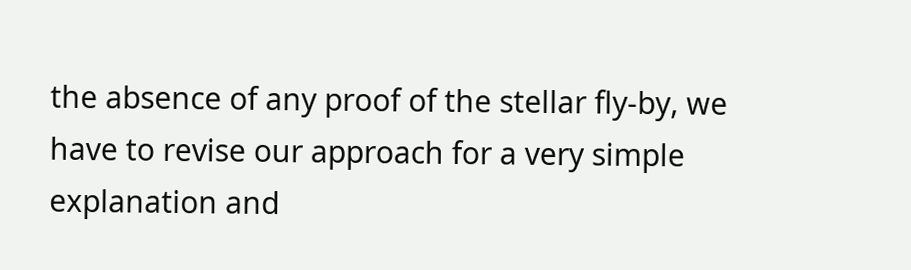the absence of any proof of the stellar fly-by, we have to revise our approach for a very simple explanation and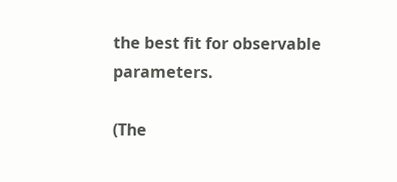the best fit for observable parameters.

(The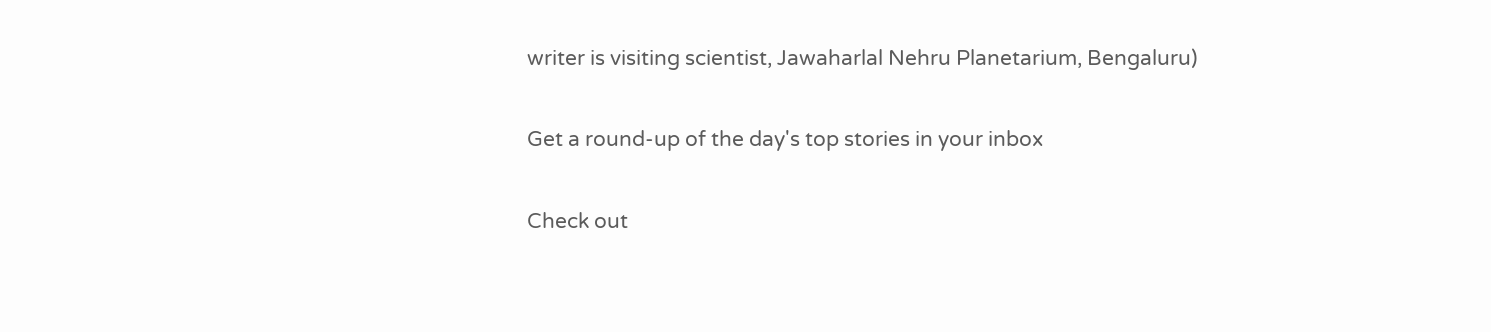writer is visiting scientist, Jawaharlal Nehru Planetarium, Bengaluru)

Get a round-up of the day's top stories in your inbox

Check out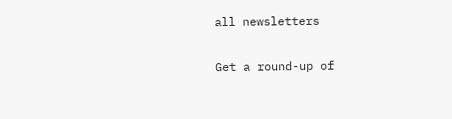all newsletters

Get a round-up of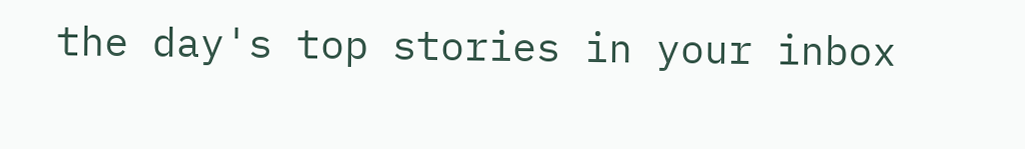the day's top stories in your inbox